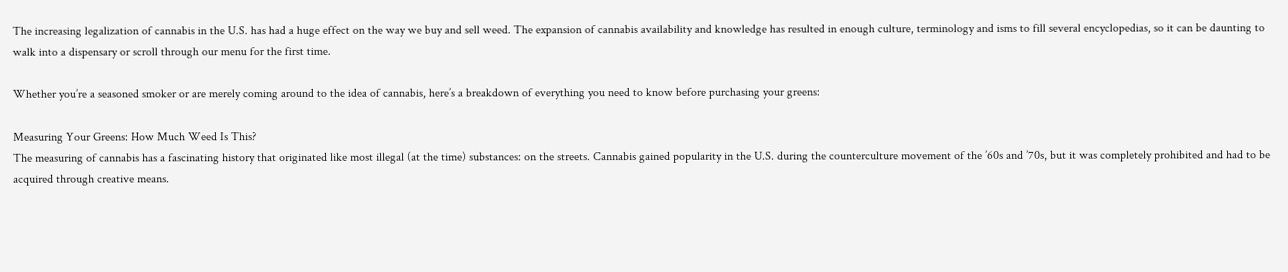The increasing legalization of cannabis in the U.S. has had a huge effect on the way we buy and sell weed. The expansion of cannabis availability and knowledge has resulted in enough culture, terminology and isms to fill several encyclopedias, so it can be daunting to walk into a dispensary or scroll through our menu for the first time.

Whether you’re a seasoned smoker or are merely coming around to the idea of cannabis, here’s a breakdown of everything you need to know before purchasing your greens:

Measuring Your Greens: How Much Weed Is This?
The measuring of cannabis has a fascinating history that originated like most illegal (at the time) substances: on the streets. Cannabis gained popularity in the U.S. during the counterculture movement of the ’60s and ’70s, but it was completely prohibited and had to be acquired through creative means.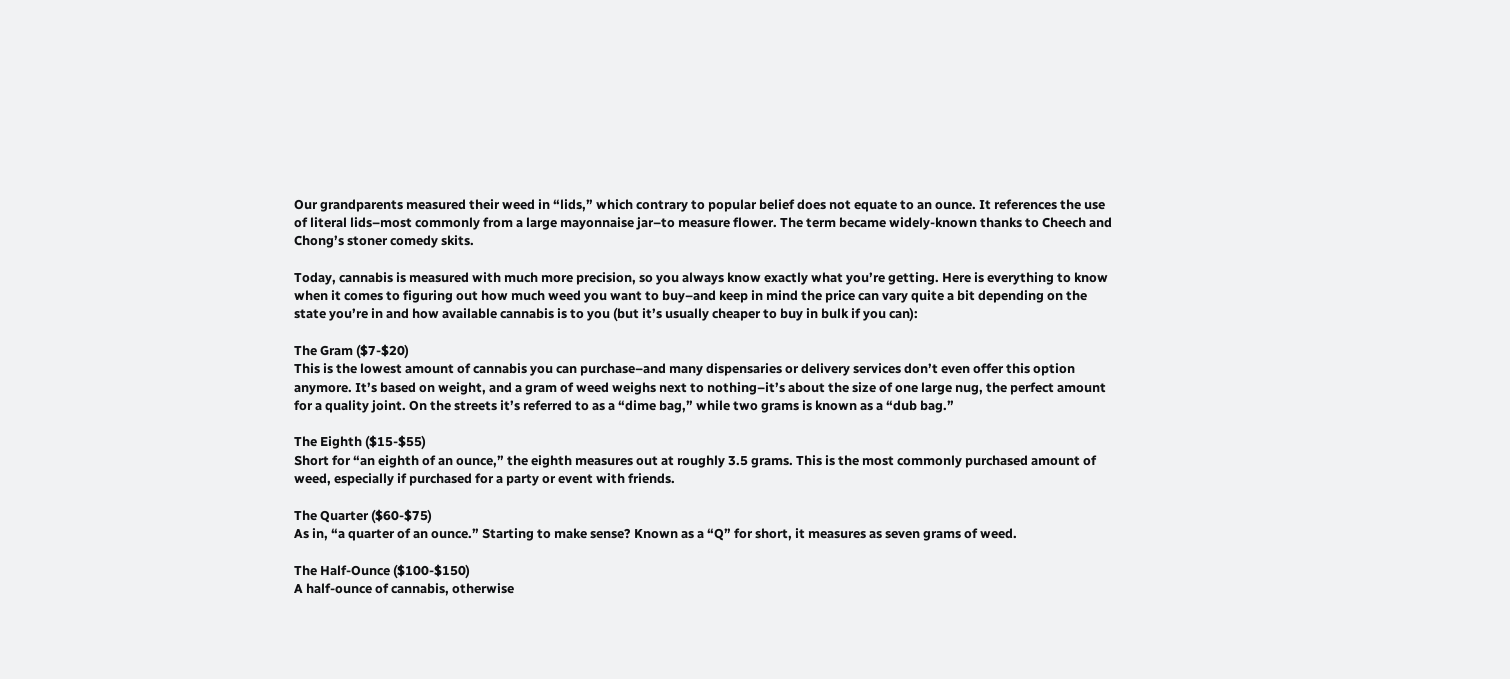Our grandparents measured their weed in “lids,” which contrary to popular belief does not equate to an ounce. It references the use of literal lids–most commonly from a large mayonnaise jar–to measure flower. The term became widely-known thanks to Cheech and Chong’s stoner comedy skits.

Today, cannabis is measured with much more precision, so you always know exactly what you’re getting. Here is everything to know when it comes to figuring out how much weed you want to buy–and keep in mind the price can vary quite a bit depending on the state you’re in and how available cannabis is to you (but it’s usually cheaper to buy in bulk if you can):

The Gram ($7-$20)
This is the lowest amount of cannabis you can purchase–and many dispensaries or delivery services don’t even offer this option anymore. It’s based on weight, and a gram of weed weighs next to nothing–it’s about the size of one large nug, the perfect amount for a quality joint. On the streets it’s referred to as a “dime bag,” while two grams is known as a “dub bag.”

The Eighth ($15-$55)
Short for “an eighth of an ounce,” the eighth measures out at roughly 3.5 grams. This is the most commonly purchased amount of weed, especially if purchased for a party or event with friends.

The Quarter ($60-$75)
As in, “a quarter of an ounce.” Starting to make sense? Known as a “Q” for short, it measures as seven grams of weed.

The Half-Ounce ($100-$150)
A half-ounce of cannabis, otherwise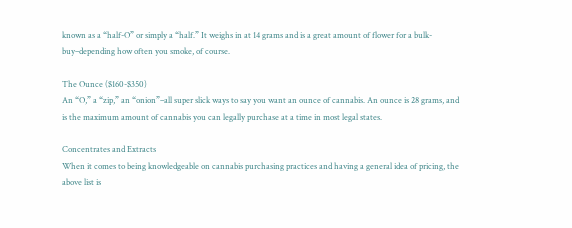known as a “half-O” or simply a “half.” It weighs in at 14 grams and is a great amount of flower for a bulk-buy–depending how often you smoke, of course.

The Ounce ($160-$350)
An “O,” a “zip,” an “onion”–all super slick ways to say you want an ounce of cannabis. An ounce is 28 grams, and is the maximum amount of cannabis you can legally purchase at a time in most legal states.

Concentrates and Extracts
When it comes to being knowledgeable on cannabis purchasing practices and having a general idea of pricing, the above list is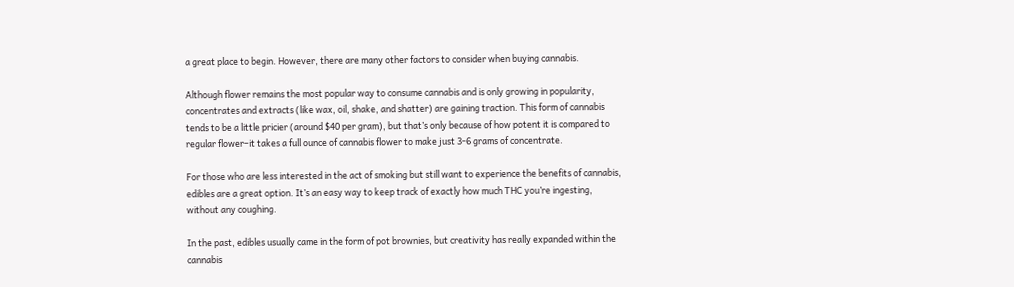a great place to begin. However, there are many other factors to consider when buying cannabis.

Although flower remains the most popular way to consume cannabis and is only growing in popularity, concentrates and extracts (like wax, oil, shake, and shatter) are gaining traction. This form of cannabis tends to be a little pricier (around $40 per gram), but that’s only because of how potent it is compared to regular flower–it takes a full ounce of cannabis flower to make just 3-6 grams of concentrate.

For those who are less interested in the act of smoking but still want to experience the benefits of cannabis, edibles are a great option. It’s an easy way to keep track of exactly how much THC you’re ingesting, without any coughing.

In the past, edibles usually came in the form of pot brownies, but creativity has really expanded within the cannabis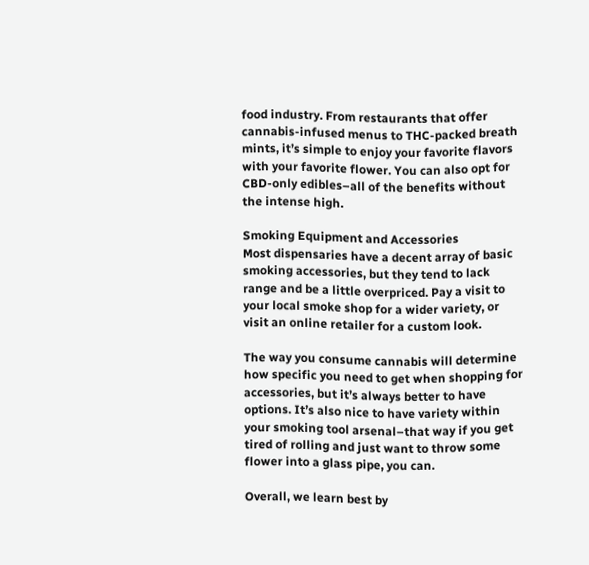food industry. From restaurants that offer cannabis-infused menus to THC-packed breath mints, it’s simple to enjoy your favorite flavors with your favorite flower. You can also opt for CBD-only edibles–all of the benefits without the intense high.

Smoking Equipment and Accessories
Most dispensaries have a decent array of basic smoking accessories, but they tend to lack range and be a little overpriced. Pay a visit to your local smoke shop for a wider variety, or visit an online retailer for a custom look.

The way you consume cannabis will determine how specific you need to get when shopping for accessories, but it’s always better to have options. It’s also nice to have variety within your smoking tool arsenal–that way if you get tired of rolling and just want to throw some flower into a glass pipe, you can.

Overall, we learn best by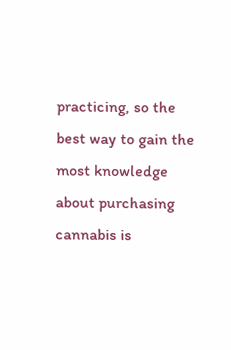practicing, so the best way to gain the most knowledge about purchasing cannabis is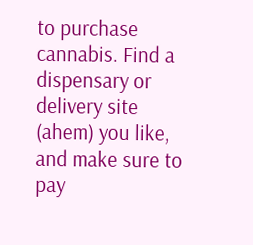to purchase cannabis. Find a dispensary or delivery site (ahem) you like, and make sure to pay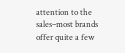attention to the sales–most brands offer quite a few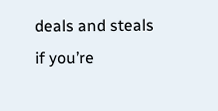deals and steals if you’re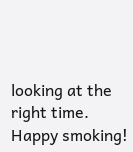looking at the right time. Happy smoking!